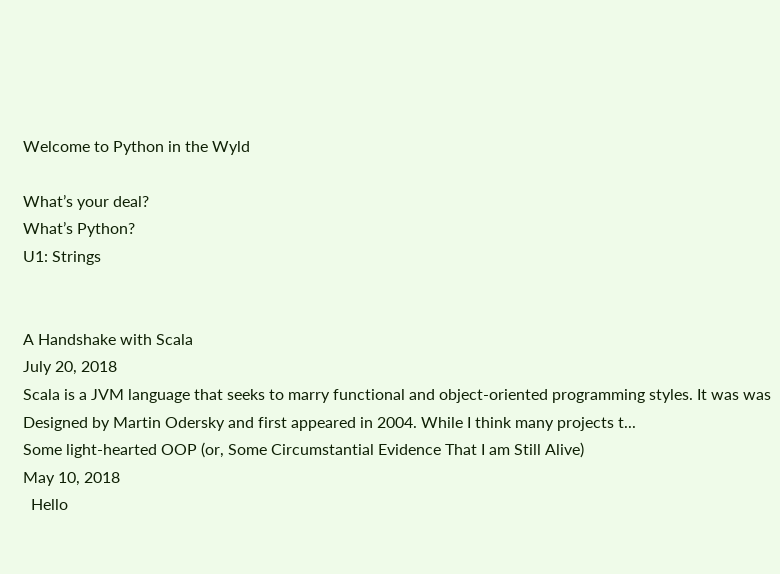Welcome to Python in the Wyld

What’s your deal?
What’s Python?
U1: Strings


A Handshake with Scala
July 20, 2018
Scala is a JVM language that seeks to marry functional and object-oriented programming styles. It was was Designed by Martin Odersky and first appeared in 2004. While I think many projects t...
Some light-hearted OOP (or, Some Circumstantial Evidence That I am Still Alive)
May 10, 2018
  Hello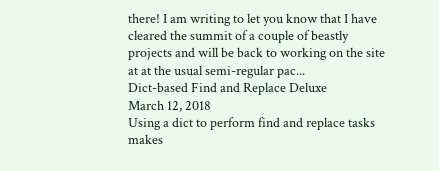there! I am writing to let you know that I have cleared the summit of a couple of beastly projects and will be back to working on the site at at the usual semi-regular pac...
Dict-based Find and Replace Deluxe
March 12, 2018
Using a dict to perform find and replace tasks makes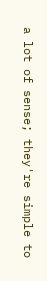a lot of sense; they're simple to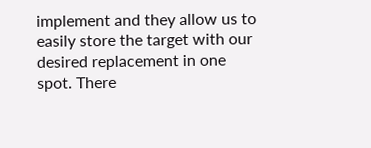implement and they allow us to easily store the target with our desired replacement in one spot. There